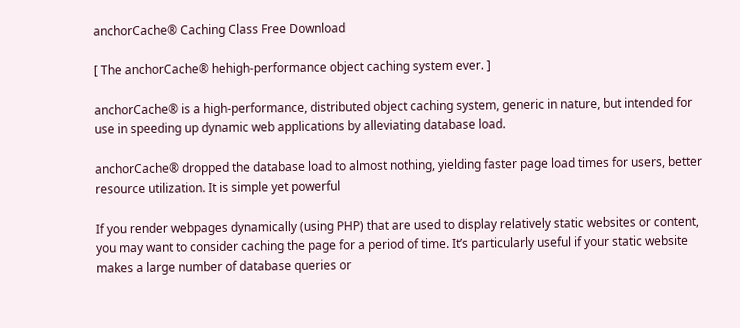anchorCache® Caching Class Free Download

[ The anchorCache® hehigh-performance object caching system ever. ]

anchorCache® is a high-performance, distributed object caching system, generic in nature, but intended for use in speeding up dynamic web applications by alleviating database load.

anchorCache® dropped the database load to almost nothing, yielding faster page load times for users, better resource utilization. It is simple yet powerful

If you render webpages dynamically (using PHP) that are used to display relatively static websites or content, you may want to consider caching the page for a period of time. It’s particularly useful if your static website makes a large number of database queries or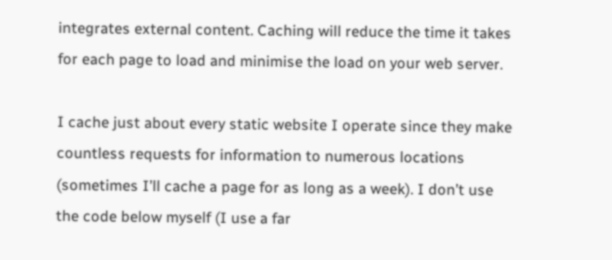integrates external content. Caching will reduce the time it takes for each page to load and minimise the load on your web server.

I cache just about every static website I operate since they make countless requests for information to numerous locations (sometimes I’ll cache a page for as long as a week). I don’t use the code below myself (I use a far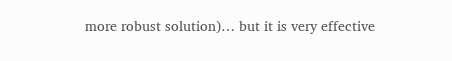more robust solution)… but it is very effective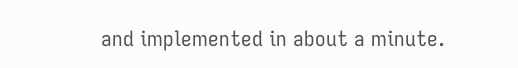and implemented in about a minute.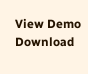View Demo     Download